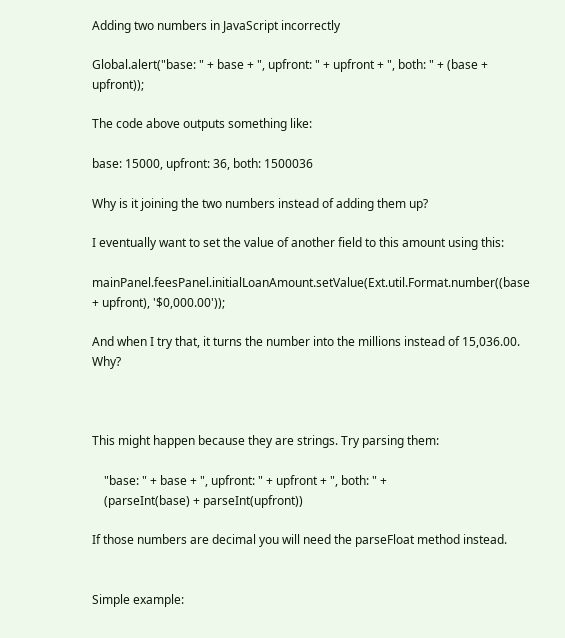Adding two numbers in JavaScript incorrectly

Global.alert("base: " + base + ", upfront: " + upfront + ", both: " + (base + upfront));

The code above outputs something like:

base: 15000, upfront: 36, both: 1500036

Why is it joining the two numbers instead of adding them up?

I eventually want to set the value of another field to this amount using this:

mainPanel.feesPanel.initialLoanAmount.setValue(Ext.util.Format.number((base + upfront), '$0,000.00'));

And when I try that, it turns the number into the millions instead of 15,036.00. Why?



This might happen because they are strings. Try parsing them:

    "base: " + base + ", upfront: " + upfront + ", both: " +
    (parseInt(base) + parseInt(upfront))

If those numbers are decimal you will need the parseFloat method instead.


Simple example: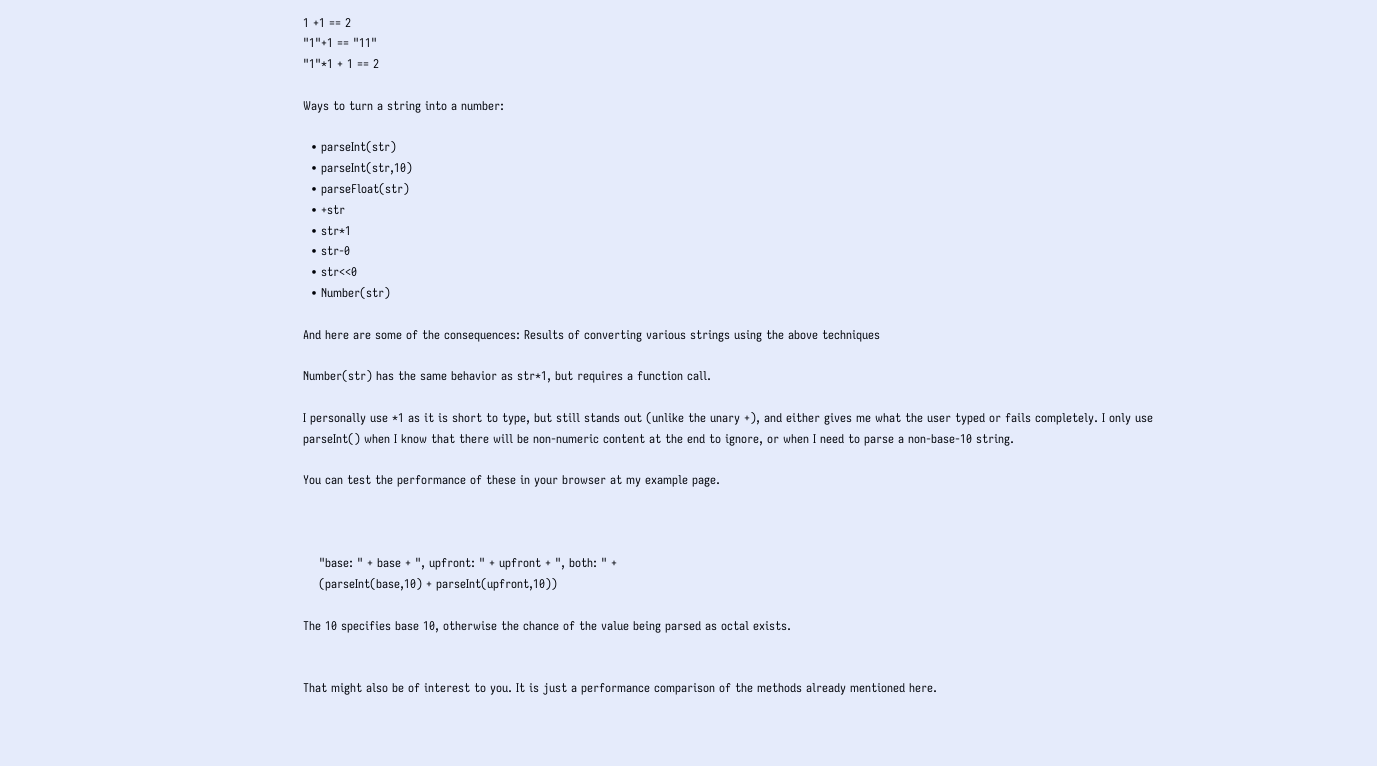1 +1 == 2
"1"+1 == "11"
"1"*1 + 1 == 2

Ways to turn a string into a number:

  • parseInt(str)
  • parseInt(str,10)
  • parseFloat(str)
  • +str
  • str*1
  • str-0
  • str<<0
  • Number(str)

And here are some of the consequences: Results of converting various strings using the above techniques

Number(str) has the same behavior as str*1, but requires a function call.

I personally use *1 as it is short to type, but still stands out (unlike the unary +), and either gives me what the user typed or fails completely. I only use parseInt() when I know that there will be non-numeric content at the end to ignore, or when I need to parse a non-base-10 string.

You can test the performance of these in your browser at my example page.



    "base: " + base + ", upfront: " + upfront + ", both: " +
    (parseInt(base,10) + parseInt(upfront,10))

The 10 specifies base 10, otherwise the chance of the value being parsed as octal exists.


That might also be of interest to you. It is just a performance comparison of the methods already mentioned here.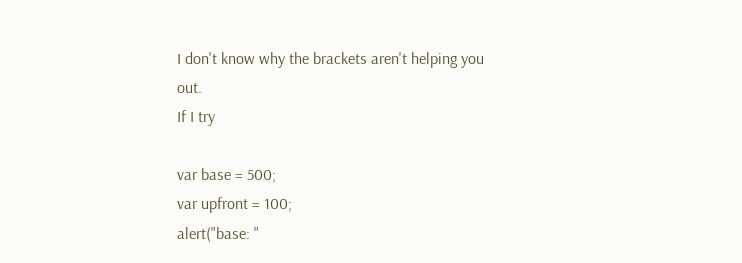I don't know why the brackets aren't helping you out.
If I try

var base = 500;
var upfront = 100;
alert("base: "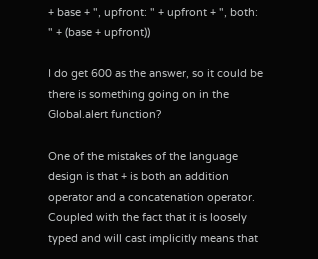+ base + ", upfront: " + upfront + ", both: " + (base + upfront))

I do get 600 as the answer, so it could be there is something going on in the Global.alert function?

One of the mistakes of the language design is that + is both an addition operator and a concatenation operator. Coupled with the fact that it is loosely typed and will cast implicitly means that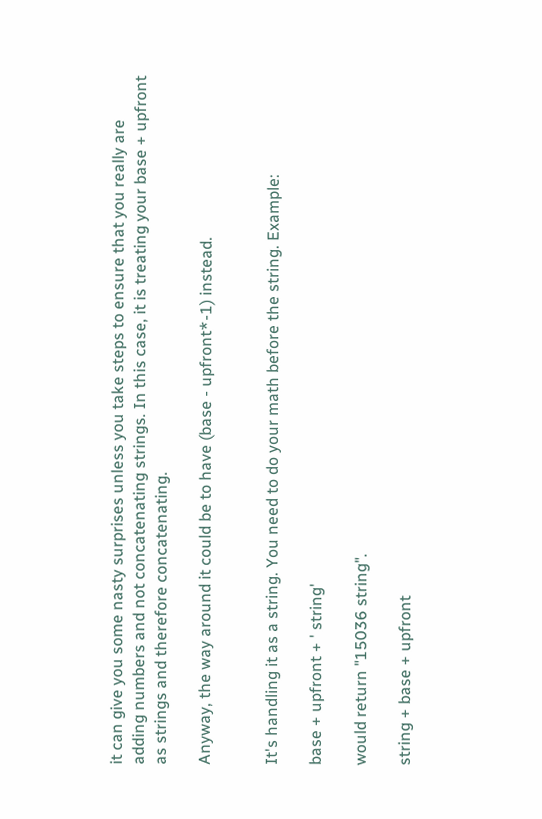it can give you some nasty surprises unless you take steps to ensure that you really are adding numbers and not concatenating strings. In this case, it is treating your base + upfront as strings and therefore concatenating.

Anyway, the way around it could be to have (base - upfront*-1) instead.


It's handling it as a string. You need to do your math before the string. Example:

base + upfront + ' string'

would return "15036 string".

string + base + upfront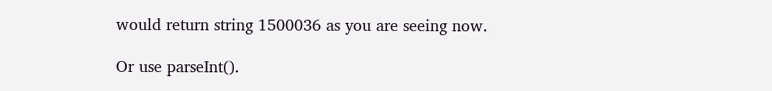would return string 1500036 as you are seeing now.

Or use parseInt().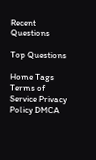Recent Questions

Top Questions

Home Tags Terms of Service Privacy Policy DMCA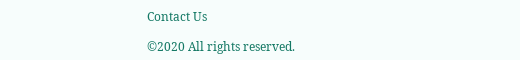Contact Us

©2020 All rights reserved.